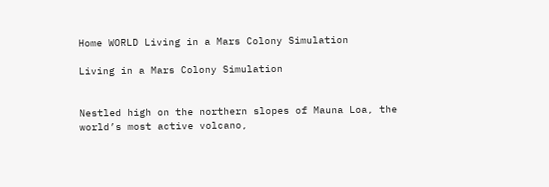Home WORLD Living in a Mars Colony Simulation

Living in a Mars Colony Simulation


Nestled high on the northern slopes of Mauna Loa, the world’s most active volcano,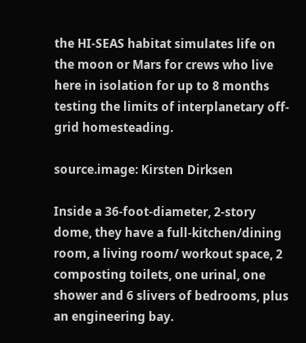the HI-SEAS habitat simulates life on the moon or Mars for crews who live here in isolation for up to 8 months testing the limits of interplanetary off-grid homesteading.

source.image: Kirsten Dirksen

Inside a 36-foot-diameter, 2-story dome, they have a full-kitchen/dining room, a living room/ workout space, 2 composting toilets, one urinal, one shower and 6 slivers of bedrooms, plus an engineering bay.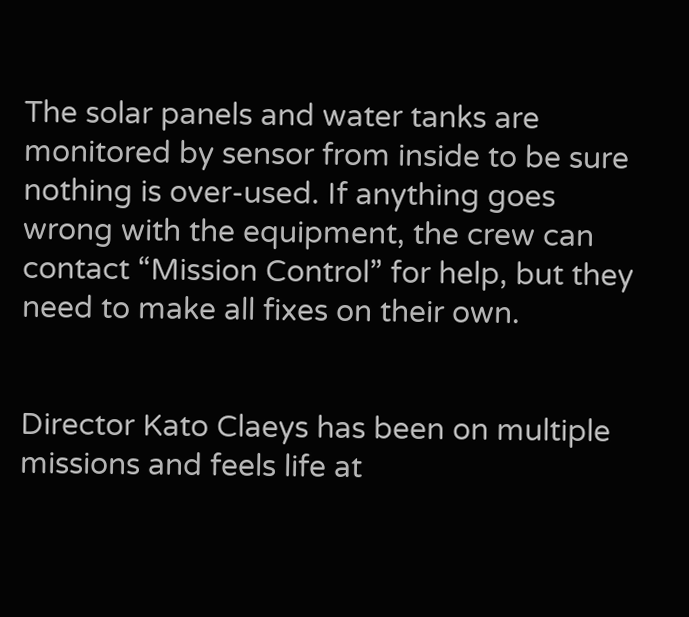The solar panels and water tanks are monitored by sensor from inside to be sure nothing is over-used. If anything goes wrong with the equipment, the crew can contact “Mission Control” for help, but they need to make all fixes on their own.


Director Kato Claeys has been on multiple missions and feels life at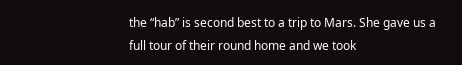the “hab” is second best to a trip to Mars. She gave us a full tour of their round home and we took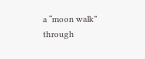a “moon walk” through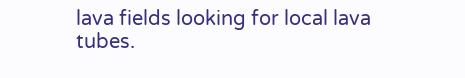lava fields looking for local lava tubes.